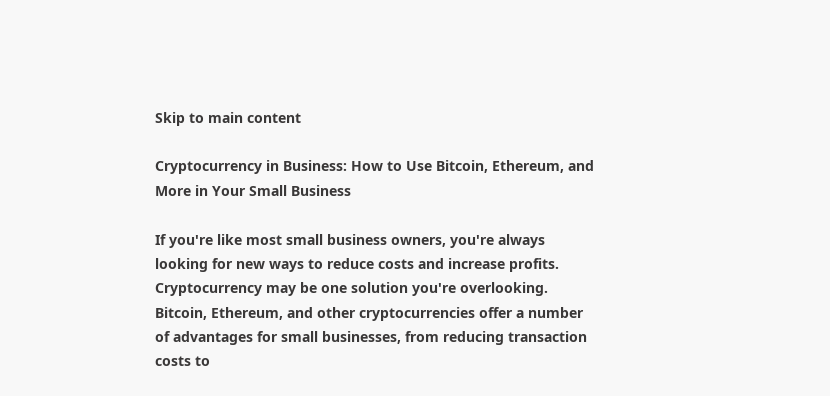Skip to main content

Cryptocurrency in Business: How to Use Bitcoin, Ethereum, and More in Your Small Business

If you're like most small business owners, you're always looking for new ways to reduce costs and increase profits. Cryptocurrency may be one solution you're overlooking. Bitcoin, Ethereum, and other cryptocurrencies offer a number of advantages for small businesses, from reducing transaction costs to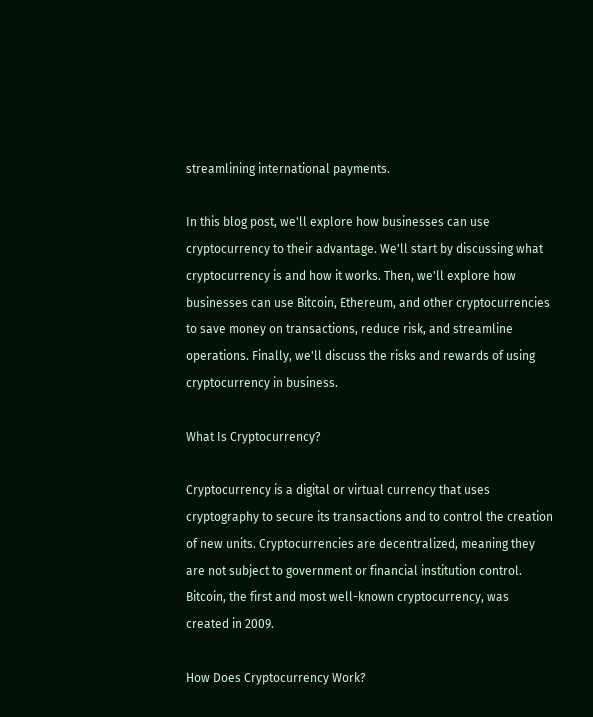streamlining international payments.

In this blog post, we'll explore how businesses can use cryptocurrency to their advantage. We'll start by discussing what cryptocurrency is and how it works. Then, we'll explore how businesses can use Bitcoin, Ethereum, and other cryptocurrencies to save money on transactions, reduce risk, and streamline operations. Finally, we'll discuss the risks and rewards of using cryptocurrency in business.

What Is Cryptocurrency?

Cryptocurrency is a digital or virtual currency that uses cryptography to secure its transactions and to control the creation of new units. Cryptocurrencies are decentralized, meaning they are not subject to government or financial institution control. Bitcoin, the first and most well-known cryptocurrency, was created in 2009.

How Does Cryptocurrency Work?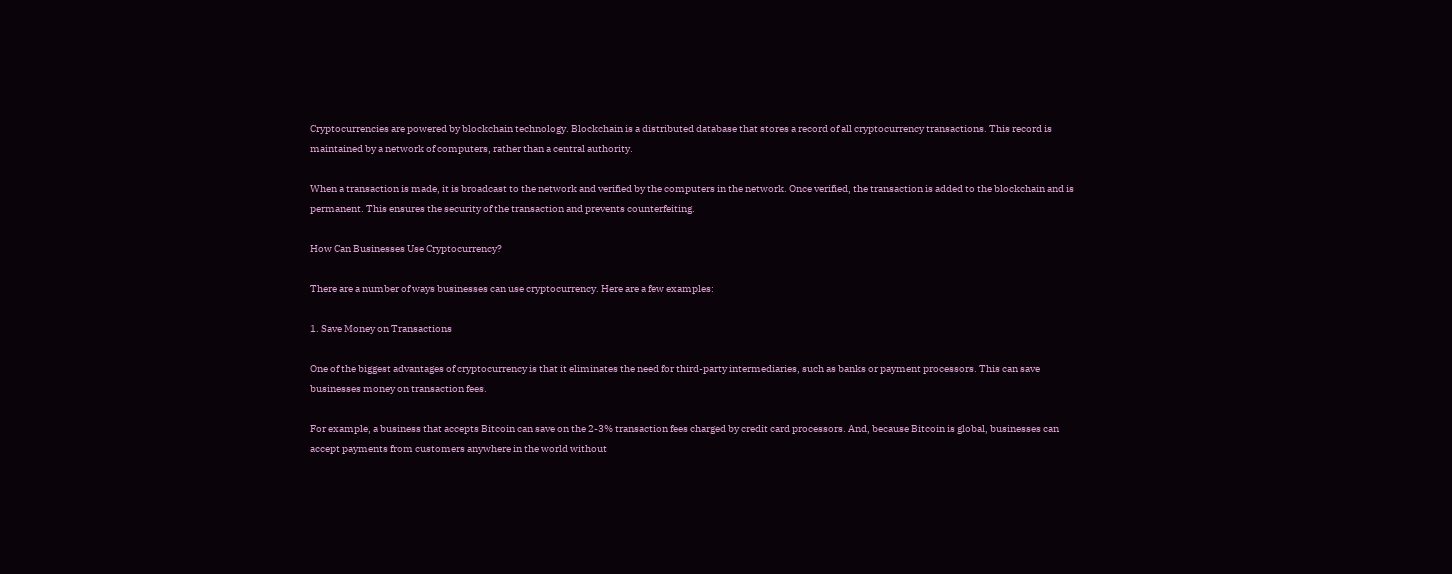Cryptocurrencies are powered by blockchain technology. Blockchain is a distributed database that stores a record of all cryptocurrency transactions. This record is maintained by a network of computers, rather than a central authority.

When a transaction is made, it is broadcast to the network and verified by the computers in the network. Once verified, the transaction is added to the blockchain and is permanent. This ensures the security of the transaction and prevents counterfeiting.

How Can Businesses Use Cryptocurrency?

There are a number of ways businesses can use cryptocurrency. Here are a few examples:

1. Save Money on Transactions

One of the biggest advantages of cryptocurrency is that it eliminates the need for third-party intermediaries, such as banks or payment processors. This can save businesses money on transaction fees.

For example, a business that accepts Bitcoin can save on the 2-3% transaction fees charged by credit card processors. And, because Bitcoin is global, businesses can accept payments from customers anywhere in the world without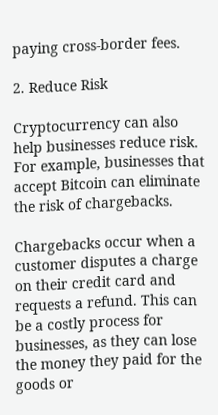paying cross-border fees.

2. Reduce Risk

Cryptocurrency can also help businesses reduce risk. For example, businesses that accept Bitcoin can eliminate the risk of chargebacks.

Chargebacks occur when a customer disputes a charge on their credit card and requests a refund. This can be a costly process for businesses, as they can lose the money they paid for the goods or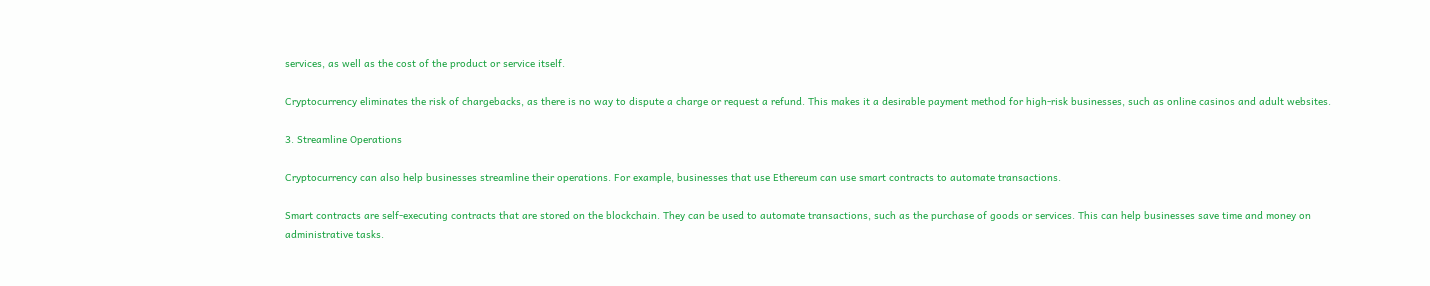services, as well as the cost of the product or service itself.

Cryptocurrency eliminates the risk of chargebacks, as there is no way to dispute a charge or request a refund. This makes it a desirable payment method for high-risk businesses, such as online casinos and adult websites.

3. Streamline Operations

Cryptocurrency can also help businesses streamline their operations. For example, businesses that use Ethereum can use smart contracts to automate transactions.

Smart contracts are self-executing contracts that are stored on the blockchain. They can be used to automate transactions, such as the purchase of goods or services. This can help businesses save time and money on administrative tasks.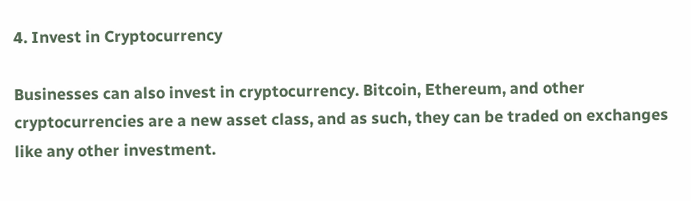4. Invest in Cryptocurrency

Businesses can also invest in cryptocurrency. Bitcoin, Ethereum, and other cryptocurrencies are a new asset class, and as such, they can be traded on exchanges like any other investment.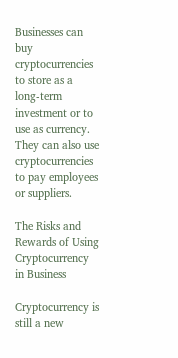Businesses can buy cryptocurrencies to store as a long-term investment or to use as currency. They can also use cryptocurrencies to pay employees or suppliers.

The Risks and Rewards of Using Cryptocurrency in Business

Cryptocurrency is still a new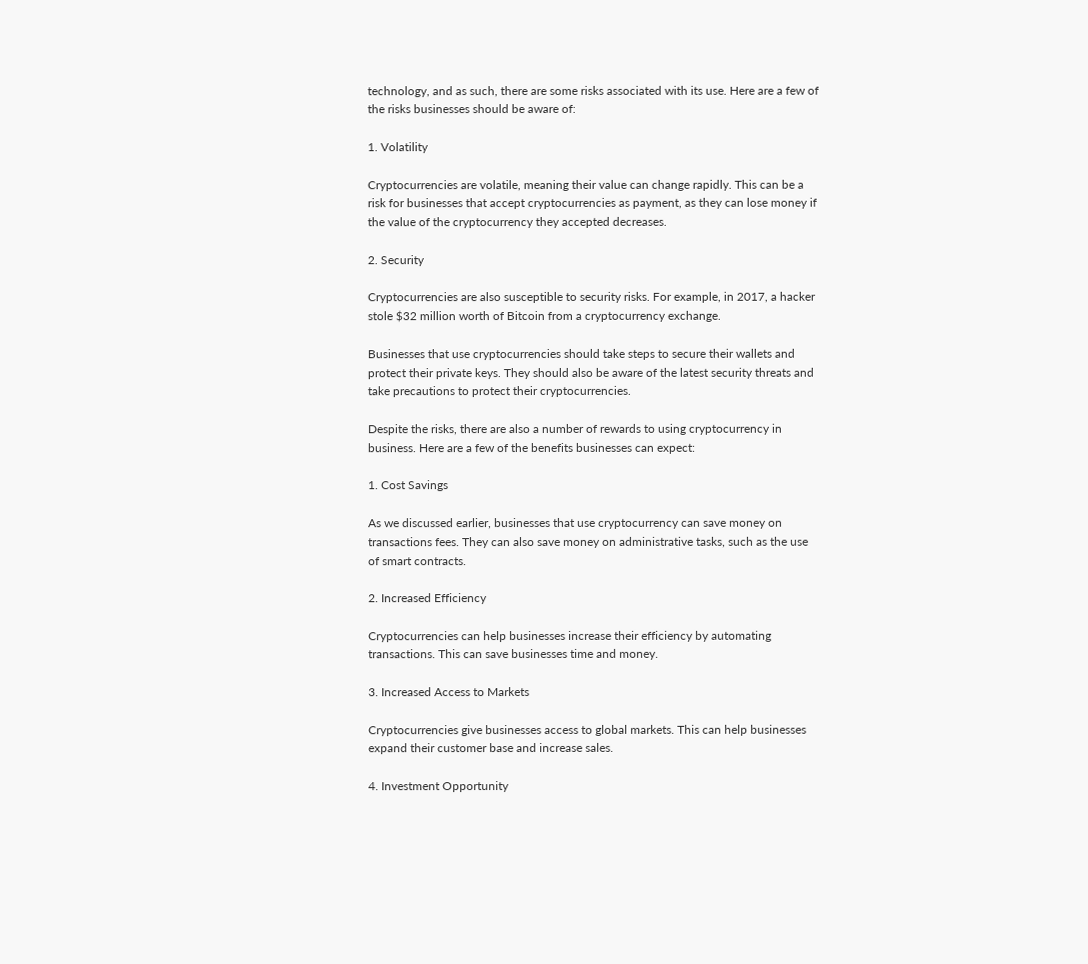technology, and as such, there are some risks associated with its use. Here are a few of the risks businesses should be aware of:

1. Volatility

Cryptocurrencies are volatile, meaning their value can change rapidly. This can be a risk for businesses that accept cryptocurrencies as payment, as they can lose money if the value of the cryptocurrency they accepted decreases.

2. Security

Cryptocurrencies are also susceptible to security risks. For example, in 2017, a hacker stole $32 million worth of Bitcoin from a cryptocurrency exchange.

Businesses that use cryptocurrencies should take steps to secure their wallets and protect their private keys. They should also be aware of the latest security threats and take precautions to protect their cryptocurrencies.

Despite the risks, there are also a number of rewards to using cryptocurrency in business. Here are a few of the benefits businesses can expect:

1. Cost Savings

As we discussed earlier, businesses that use cryptocurrency can save money on transactions fees. They can also save money on administrative tasks, such as the use of smart contracts.

2. Increased Efficiency

Cryptocurrencies can help businesses increase their efficiency by automating transactions. This can save businesses time and money.

3. Increased Access to Markets

Cryptocurrencies give businesses access to global markets. This can help businesses expand their customer base and increase sales.

4. Investment Opportunity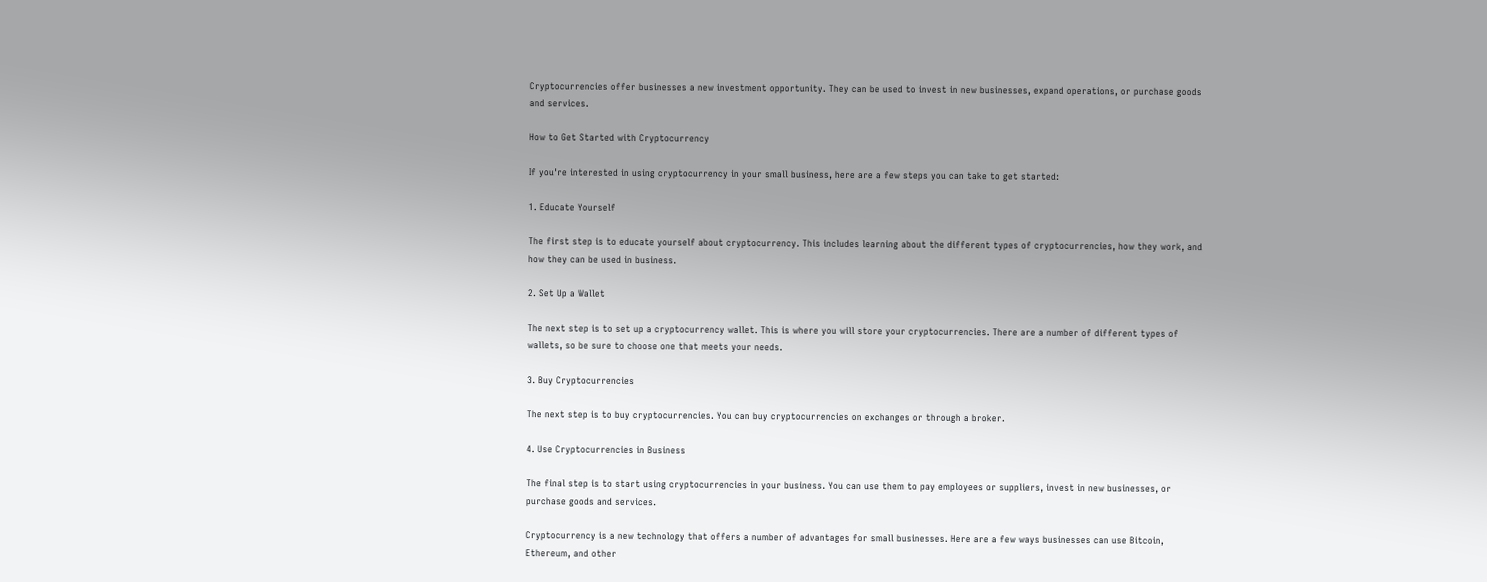Cryptocurrencies offer businesses a new investment opportunity. They can be used to invest in new businesses, expand operations, or purchase goods and services.

How to Get Started with Cryptocurrency

If you're interested in using cryptocurrency in your small business, here are a few steps you can take to get started:

1. Educate Yourself

The first step is to educate yourself about cryptocurrency. This includes learning about the different types of cryptocurrencies, how they work, and how they can be used in business.

2. Set Up a Wallet

The next step is to set up a cryptocurrency wallet. This is where you will store your cryptocurrencies. There are a number of different types of wallets, so be sure to choose one that meets your needs.

3. Buy Cryptocurrencies

The next step is to buy cryptocurrencies. You can buy cryptocurrencies on exchanges or through a broker.

4. Use Cryptocurrencies in Business

The final step is to start using cryptocurrencies in your business. You can use them to pay employees or suppliers, invest in new businesses, or purchase goods and services.

Cryptocurrency is a new technology that offers a number of advantages for small businesses. Here are a few ways businesses can use Bitcoin, Ethereum, and other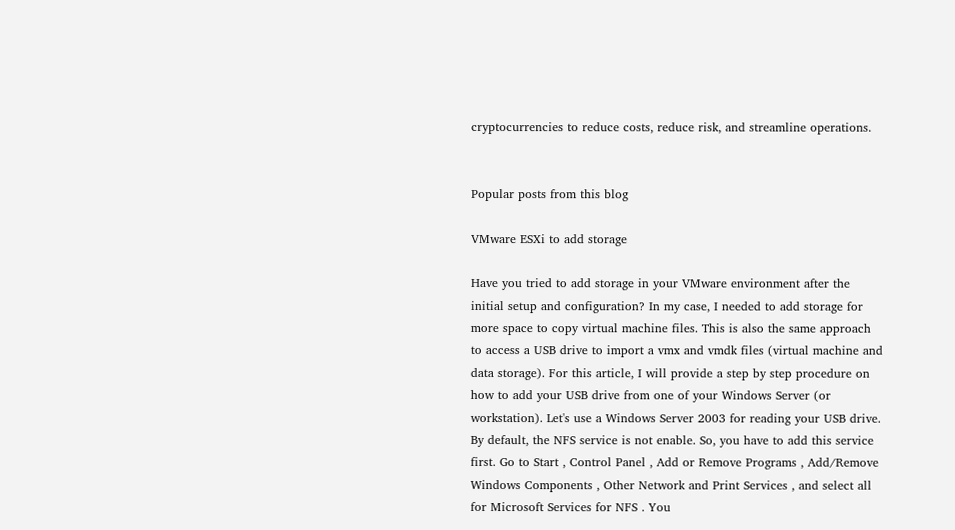cryptocurrencies to reduce costs, reduce risk, and streamline operations.


Popular posts from this blog

VMware ESXi to add storage

Have you tried to add storage in your VMware environment after the initial setup and configuration? In my case, I needed to add storage for more space to copy virtual machine files. This is also the same approach to access a USB drive to import a vmx and vmdk files (virtual machine and data storage). For this article, I will provide a step by step procedure on how to add your USB drive from one of your Windows Server (or workstation). Let's use a Windows Server 2003 for reading your USB drive. By default, the NFS service is not enable. So, you have to add this service first. Go to Start , Control Panel , Add or Remove Programs , Add/Remove Windows Components , Other Network and Print Services , and select all for Microsoft Services for NFS . You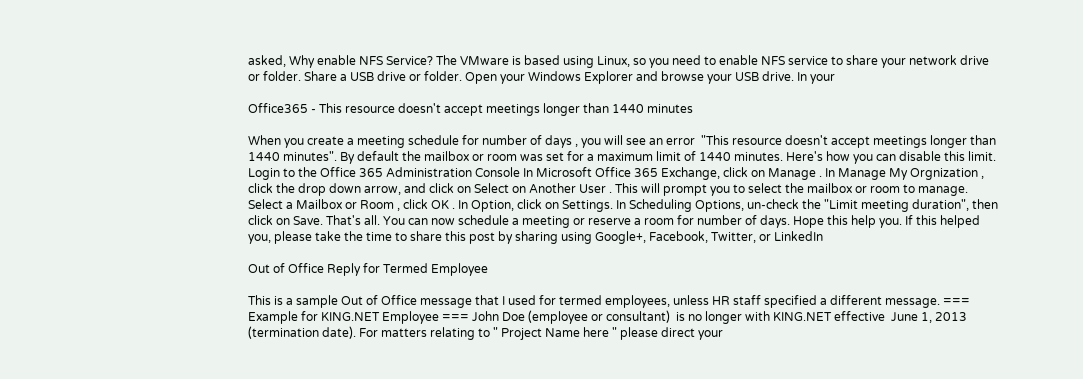asked, Why enable NFS Service? The VMware is based using Linux, so you need to enable NFS service to share your network drive or folder. Share a USB drive or folder. Open your Windows Explorer and browse your USB drive. In your

Office365 - This resource doesn't accept meetings longer than 1440 minutes

When you create a meeting schedule for number of days , you will see an error  "This resource doesn't accept meetings longer than 1440 minutes". By default the mailbox or room was set for a maximum limit of 1440 minutes. Here's how you can disable this limit. Login to the Office 365 Administration Console In Microsoft Office 365 Exchange, click on Manage . In Manage My Orgnization , click the drop down arrow, and click on Select on Another User . This will prompt you to select the mailbox or room to manage. Select a Mailbox or Room , click OK . In Option, click on Settings. In Scheduling Options, un-check the "Limit meeting duration", then click on Save. That's all. You can now schedule a meeting or reserve a room for number of days. Hope this help you. If this helped you, please take the time to share this post by sharing using Google+, Facebook, Twitter, or LinkedIn

Out of Office Reply for Termed Employee

This is a sample Out of Office message that I used for termed employees, unless HR staff specified a different message. === Example for KING.NET Employee === John Doe (employee or consultant)  is no longer with KING.NET effective  June 1, 2013  (termination date). For matters relating to " Project Name here " please direct your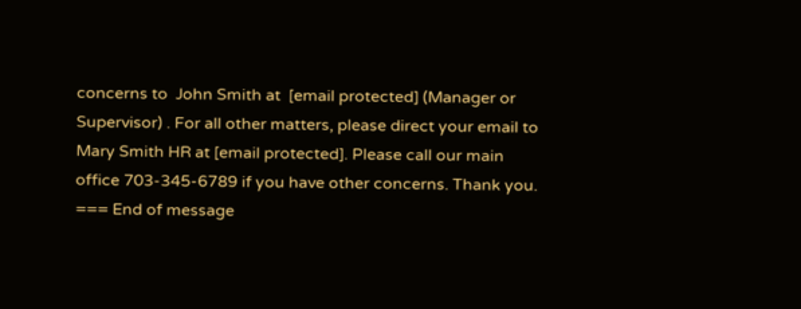concerns to  John Smith at  [email protected] (Manager or Supervisor) . For all other matters, please direct your email to Mary Smith HR at [email protected]. Please call our main office 703-345-6789 if you have other concerns. Thank you. === End of message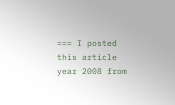=== I posted this article year 2008 from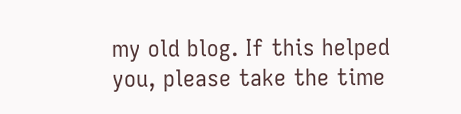my old blog. If this helped you, please take the time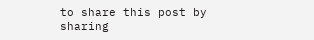to share this post by sharing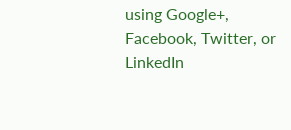using Google+, Facebook, Twitter, or LinkedIn